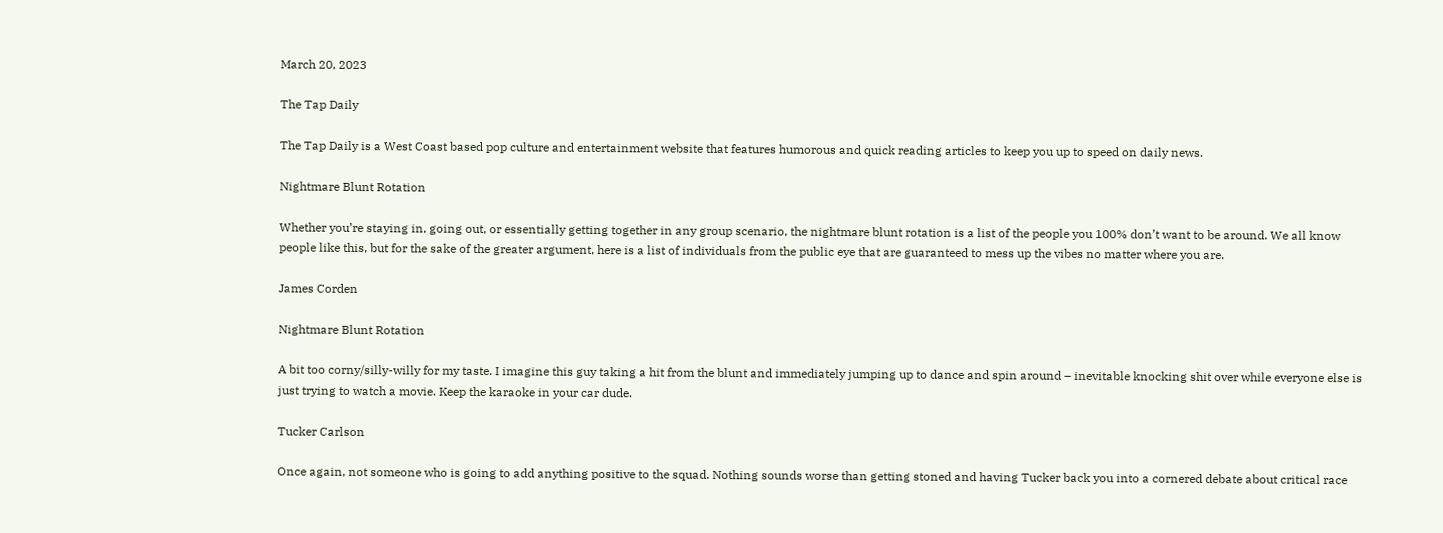March 20, 2023

The Tap Daily

The Tap Daily is a West Coast based pop culture and entertainment website that features humorous and quick reading articles to keep you up to speed on daily news.

Nightmare Blunt Rotation

Whether you’re staying in, going out, or essentially getting together in any group scenario, the nightmare blunt rotation is a list of the people you 100% don’t want to be around. We all know people like this, but for the sake of the greater argument, here is a list of individuals from the public eye that are guaranteed to mess up the vibes no matter where you are.

James Corden

Nightmare Blunt Rotation

A bit too corny/silly-willy for my taste. I imagine this guy taking a hit from the blunt and immediately jumping up to dance and spin around – inevitable knocking shit over while everyone else is just trying to watch a movie. Keep the karaoke in your car dude.

Tucker Carlson

Once again, not someone who is going to add anything positive to the squad. Nothing sounds worse than getting stoned and having Tucker back you into a cornered debate about critical race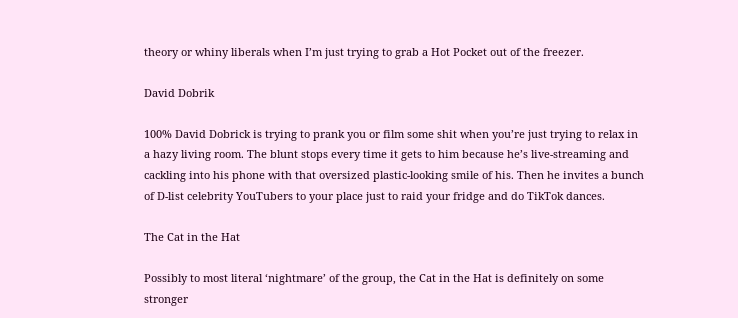theory or whiny liberals when I’m just trying to grab a Hot Pocket out of the freezer.

David Dobrik

100% David Dobrick is trying to prank you or film some shit when you’re just trying to relax in a hazy living room. The blunt stops every time it gets to him because he’s live-streaming and cackling into his phone with that oversized plastic-looking smile of his. Then he invites a bunch of D-list celebrity YouTubers to your place just to raid your fridge and do TikTok dances.

The Cat in the Hat

Possibly to most literal ‘nightmare’ of the group, the Cat in the Hat is definitely on some stronger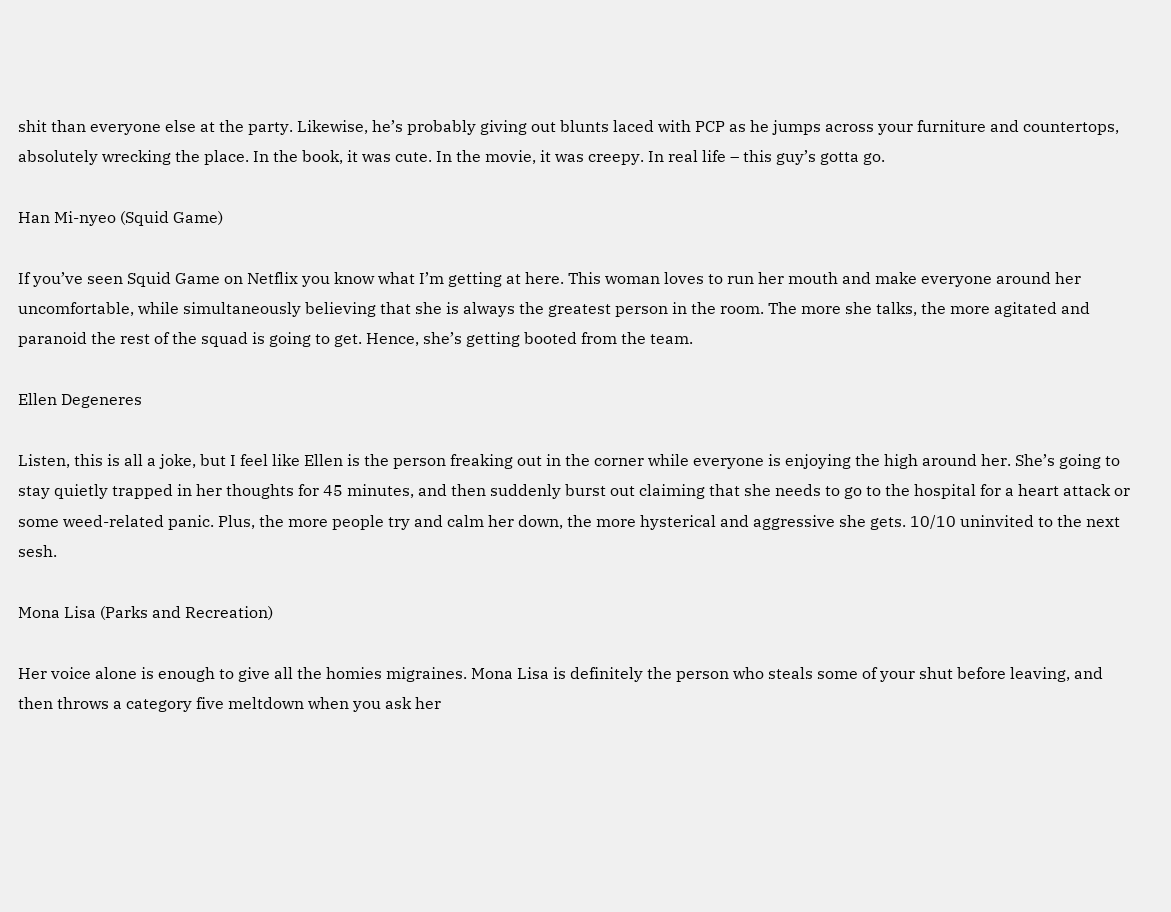shit than everyone else at the party. Likewise, he’s probably giving out blunts laced with PCP as he jumps across your furniture and countertops, absolutely wrecking the place. In the book, it was cute. In the movie, it was creepy. In real life – this guy’s gotta go.

Han Mi-nyeo (Squid Game)

If you’ve seen Squid Game on Netflix you know what I’m getting at here. This woman loves to run her mouth and make everyone around her uncomfortable, while simultaneously believing that she is always the greatest person in the room. The more she talks, the more agitated and paranoid the rest of the squad is going to get. Hence, she’s getting booted from the team.

Ellen Degeneres

Listen, this is all a joke, but I feel like Ellen is the person freaking out in the corner while everyone is enjoying the high around her. She’s going to stay quietly trapped in her thoughts for 45 minutes, and then suddenly burst out claiming that she needs to go to the hospital for a heart attack or some weed-related panic. Plus, the more people try and calm her down, the more hysterical and aggressive she gets. 10/10 uninvited to the next sesh.

Mona Lisa (Parks and Recreation)

Her voice alone is enough to give all the homies migraines. Mona Lisa is definitely the person who steals some of your shut before leaving, and then throws a category five meltdown when you ask her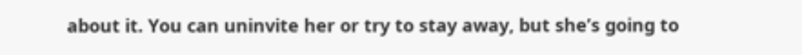about it. You can uninvite her or try to stay away, but she’s going to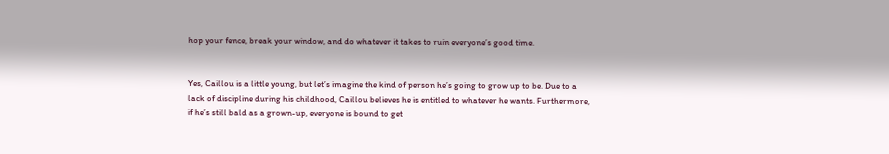hop your fence, break your window, and do whatever it takes to ruin everyone’s good time.


Yes, Caillou is a little young, but let’s imagine the kind of person he’s going to grow up to be. Due to a lack of discipline during his childhood, Caillou believes he is entitled to whatever he wants. Furthermore, if he’s still bald as a grown-up, everyone is bound to get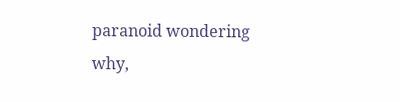paranoid wondering why,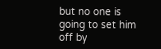but no one is going to set him off by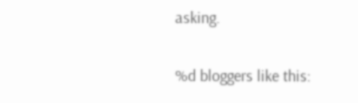asking.

%d bloggers like this: